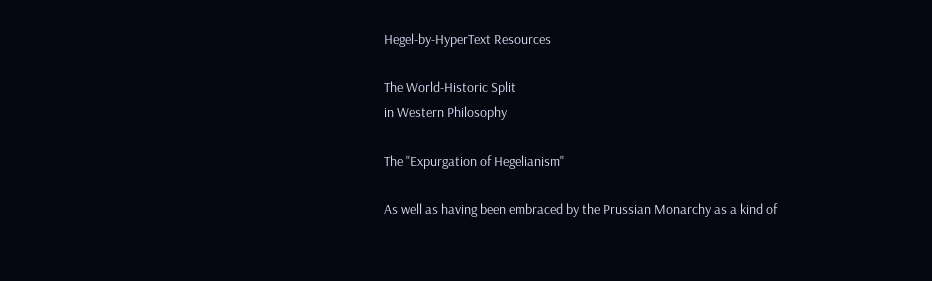Hegel-by-HyperText Resources

The World-Historic Split
in Western Philosophy

The "Expurgation of Hegelianism"

As well as having been embraced by the Prussian Monarchy as a kind of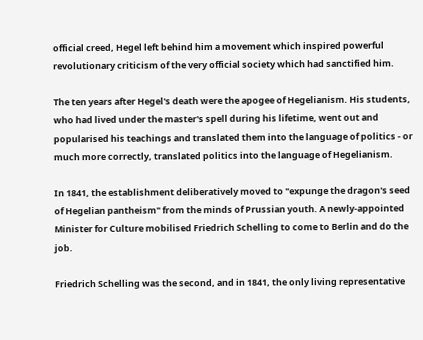official creed, Hegel left behind him a movement which inspired powerful revolutionary criticism of the very official society which had sanctified him.

The ten years after Hegel's death were the apogee of Hegelianism. His students, who had lived under the master's spell during his lifetime, went out and popularised his teachings and translated them into the language of politics - or much more correctly, translated politics into the language of Hegelianism.

In 1841, the establishment deliberatively moved to "expunge the dragon's seed of Hegelian pantheism" from the minds of Prussian youth. A newly-appointed Minister for Culture mobilised Friedrich Schelling to come to Berlin and do the job.

Friedrich Schelling was the second, and in 1841, the only living representative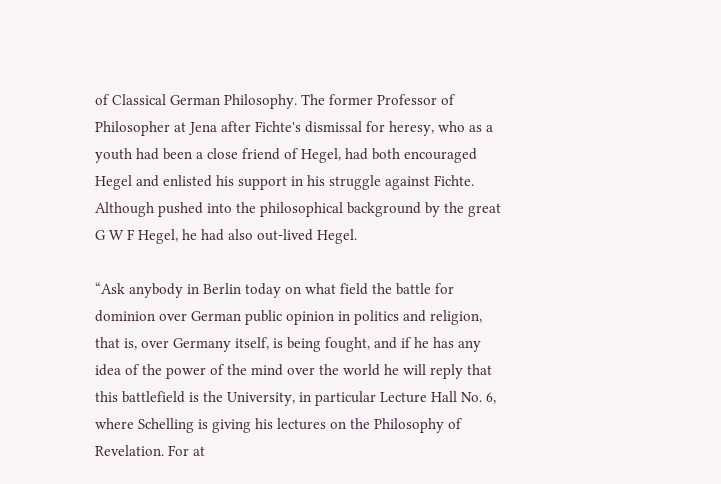of Classical German Philosophy. The former Professor of Philosopher at Jena after Fichte's dismissal for heresy, who as a youth had been a close friend of Hegel, had both encouraged Hegel and enlisted his support in his struggle against Fichte. Although pushed into the philosophical background by the great G W F Hegel, he had also out-lived Hegel.

“Ask anybody in Berlin today on what field the battle for dominion over German public opinion in politics and religion, that is, over Germany itself, is being fought, and if he has any idea of the power of the mind over the world he will reply that this battlefield is the University, in particular Lecture Hall No. 6, where Schelling is giving his lectures on the Philosophy of Revelation. For at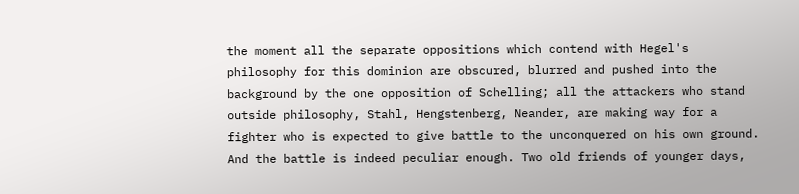the moment all the separate oppositions which contend with Hegel's philosophy for this dominion are obscured, blurred and pushed into the background by the one opposition of Schelling; all the attackers who stand outside philosophy, Stahl, Hengstenberg, Neander, are making way for a fighter who is expected to give battle to the unconquered on his own ground. And the battle is indeed peculiar enough. Two old friends of younger days,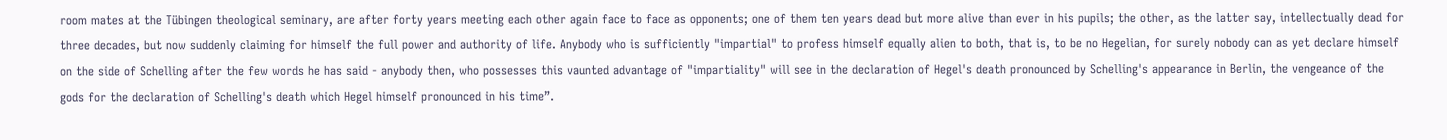room mates at the Tübingen theological seminary, are after forty years meeting each other again face to face as opponents; one of them ten years dead but more alive than ever in his pupils; the other, as the latter say, intellectually dead for three decades, but now suddenly claiming for himself the full power and authority of life. Anybody who is sufficiently "impartial" to profess himself equally alien to both, that is, to be no Hegelian, for surely nobody can as yet declare himself on the side of Schelling after the few words he has said - anybody then, who possesses this vaunted advantage of "impartiality" will see in the declaration of Hegel's death pronounced by Schelling's appearance in Berlin, the vengeance of the gods for the declaration of Schelling's death which Hegel himself pronounced in his time”.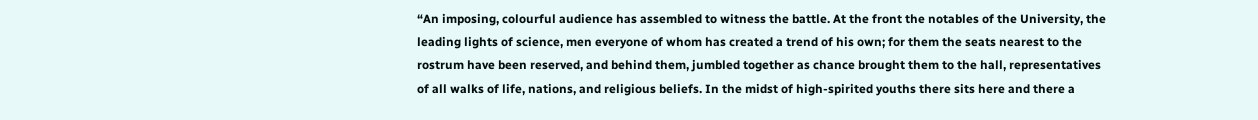“An imposing, colourful audience has assembled to witness the battle. At the front the notables of the University, the leading lights of science, men everyone of whom has created a trend of his own; for them the seats nearest to the rostrum have been reserved, and behind them, jumbled together as chance brought them to the hall, representatives of all walks of life, nations, and religious beliefs. In the midst of high-spirited youths there sits here and there a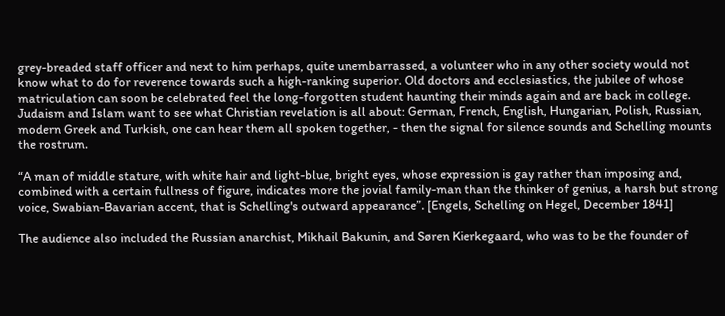grey-breaded staff officer and next to him perhaps, quite unembarrassed, a volunteer who in any other society would not know what to do for reverence towards such a high-ranking superior. Old doctors and ecclesiastics, the jubilee of whose matriculation can soon be celebrated feel the long-forgotten student haunting their minds again and are back in college. Judaism and Islam want to see what Christian revelation is all about: German, French, English, Hungarian, Polish, Russian, modern Greek and Turkish, one can hear them all spoken together, - then the signal for silence sounds and Schelling mounts the rostrum.

“A man of middle stature, with white hair and light-blue, bright eyes, whose expression is gay rather than imposing and, combined with a certain fullness of figure, indicates more the jovial family-man than the thinker of genius, a harsh but strong voice, Swabian-Bavarian accent, that is Schelling's outward appearance”. [Engels, Schelling on Hegel, December 1841]

The audience also included the Russian anarchist, Mikhail Bakunin, and Søren Kierkegaard, who was to be the founder of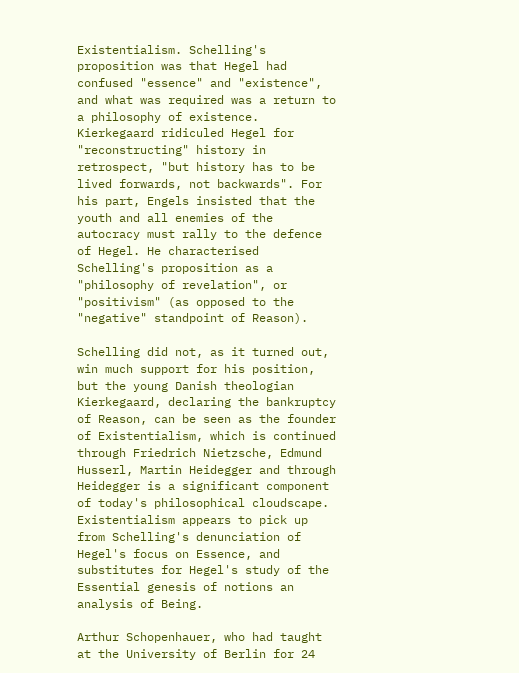Existentialism. Schelling's proposition was that Hegel had confused "essence" and "existence", and what was required was a return to a philosophy of existence. Kierkegaard ridiculed Hegel for "reconstructing" history in retrospect, "but history has to be lived forwards, not backwards". For his part, Engels insisted that the youth and all enemies of the autocracy must rally to the defence of Hegel. He characterised Schelling's proposition as a "philosophy of revelation", or "positivism" (as opposed to the "negative" standpoint of Reason).

Schelling did not, as it turned out, win much support for his position, but the young Danish theologian Kierkegaard, declaring the bankruptcy of Reason, can be seen as the founder of Existentialism, which is continued through Friedrich Nietzsche, Edmund Husserl, Martin Heidegger and through Heidegger is a significant component of today's philosophical cloudscape. Existentialism appears to pick up from Schelling's denunciation of Hegel's focus on Essence, and substitutes for Hegel's study of the Essential genesis of notions an analysis of Being.

Arthur Schopenhauer, who had taught at the University of Berlin for 24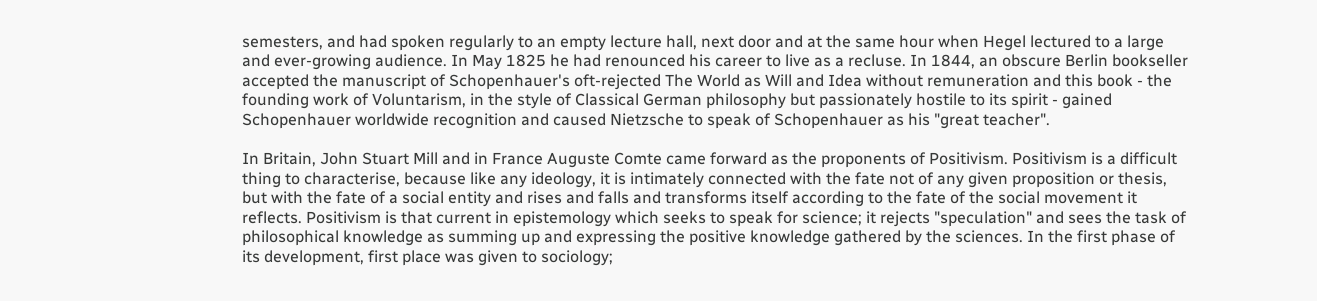semesters, and had spoken regularly to an empty lecture hall, next door and at the same hour when Hegel lectured to a large and ever-growing audience. In May 1825 he had renounced his career to live as a recluse. In 1844, an obscure Berlin bookseller accepted the manuscript of Schopenhauer's oft-rejected The World as Will and Idea without remuneration and this book - the founding work of Voluntarism, in the style of Classical German philosophy but passionately hostile to its spirit - gained Schopenhauer worldwide recognition and caused Nietzsche to speak of Schopenhauer as his "great teacher".

In Britain, John Stuart Mill and in France Auguste Comte came forward as the proponents of Positivism. Positivism is a difficult thing to characterise, because like any ideology, it is intimately connected with the fate not of any given proposition or thesis, but with the fate of a social entity and rises and falls and transforms itself according to the fate of the social movement it reflects. Positivism is that current in epistemology which seeks to speak for science; it rejects "speculation" and sees the task of philosophical knowledge as summing up and expressing the positive knowledge gathered by the sciences. In the first phase of its development, first place was given to sociology;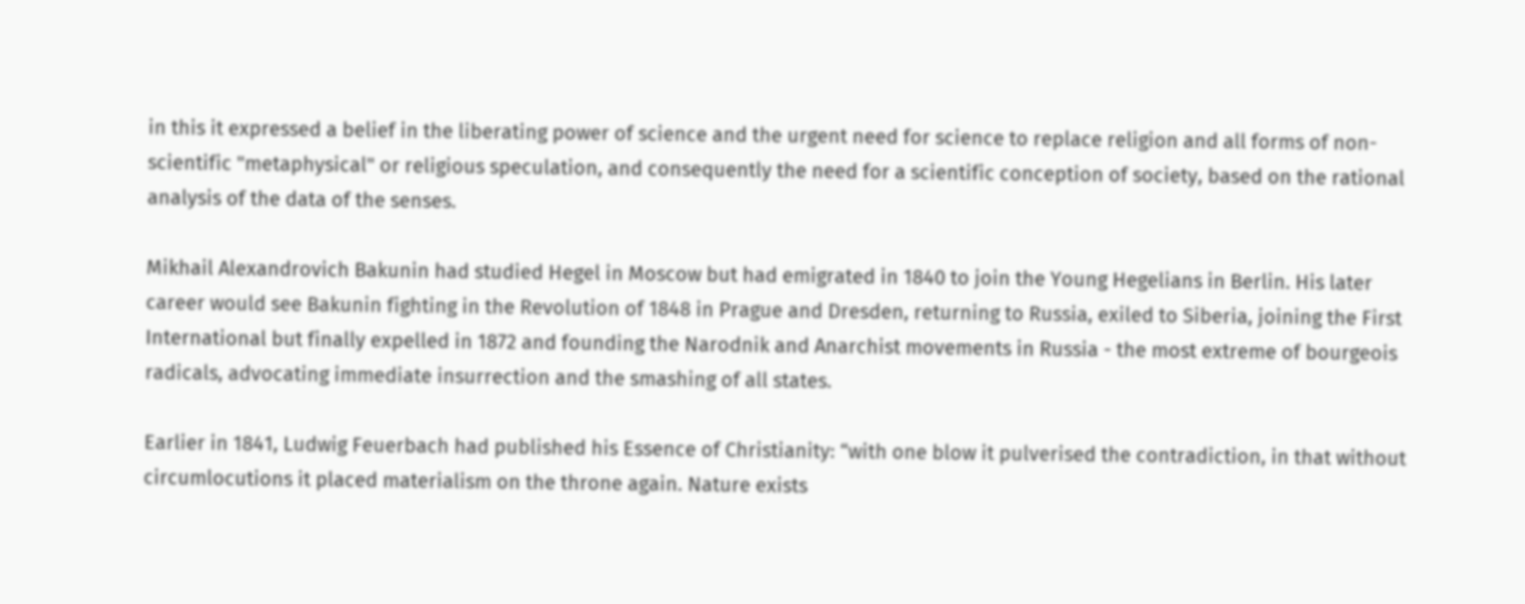in this it expressed a belief in the liberating power of science and the urgent need for science to replace religion and all forms of non-scientific "metaphysical" or religious speculation, and consequently the need for a scientific conception of society, based on the rational analysis of the data of the senses.

Mikhail Alexandrovich Bakunin had studied Hegel in Moscow but had emigrated in 1840 to join the Young Hegelians in Berlin. His later career would see Bakunin fighting in the Revolution of 1848 in Prague and Dresden, returning to Russia, exiled to Siberia, joining the First International but finally expelled in 1872 and founding the Narodnik and Anarchist movements in Russia - the most extreme of bourgeois radicals, advocating immediate insurrection and the smashing of all states.

Earlier in 1841, Ludwig Feuerbach had published his Essence of Christianity: “with one blow it pulverised the contradiction, in that without circumlocutions it placed materialism on the throne again. Nature exists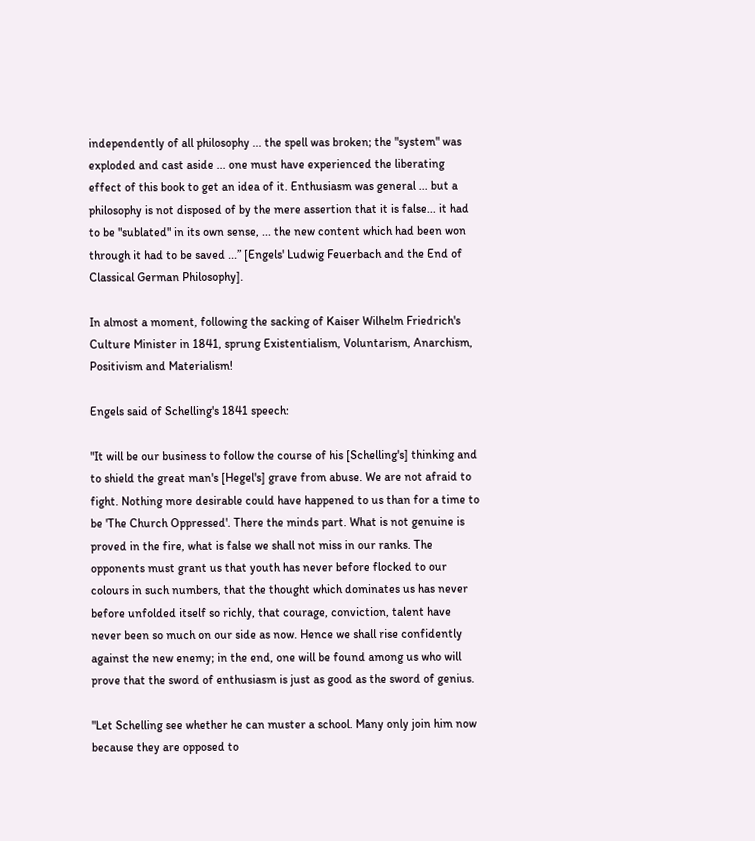independently of all philosophy ... the spell was broken; the "system" was exploded and cast aside ... one must have experienced the liberating effect of this book to get an idea of it. Enthusiasm was general ... but a philosophy is not disposed of by the mere assertion that it is false... it had to be "sublated" in its own sense, ... the new content which had been won through it had to be saved ...” [Engels' Ludwig Feuerbach and the End of Classical German Philosophy].

In almost a moment, following the sacking of Kaiser Wilhelm Friedrich's Culture Minister in 1841, sprung Existentialism, Voluntarism, Anarchism, Positivism and Materialism!

Engels said of Schelling's 1841 speech:

"It will be our business to follow the course of his [Schelling's] thinking and to shield the great man's [Hegel's] grave from abuse. We are not afraid to fight. Nothing more desirable could have happened to us than for a time to be 'The Church Oppressed'. There the minds part. What is not genuine is proved in the fire, what is false we shall not miss in our ranks. The opponents must grant us that youth has never before flocked to our colours in such numbers, that the thought which dominates us has never before unfolded itself so richly, that courage, conviction, talent have never been so much on our side as now. Hence we shall rise confidently against the new enemy; in the end, one will be found among us who will prove that the sword of enthusiasm is just as good as the sword of genius.

"Let Schelling see whether he can muster a school. Many only join him now because they are opposed to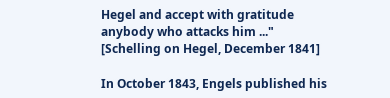Hegel and accept with gratitude anybody who attacks him ..." [Schelling on Hegel, December 1841]

In October 1843, Engels published his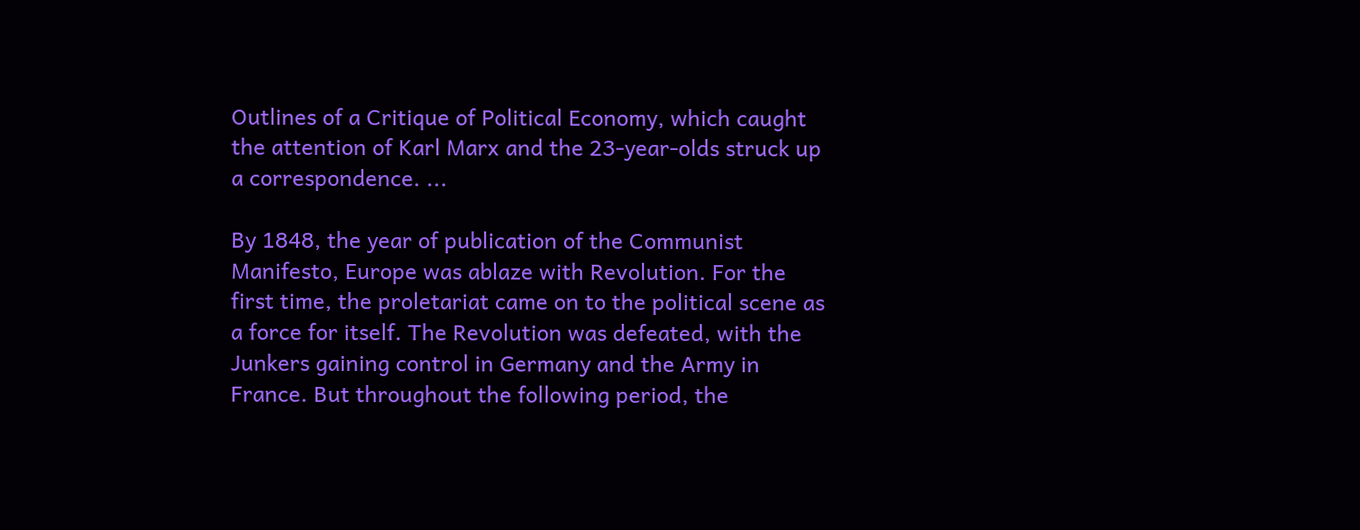Outlines of a Critique of Political Economy, which caught the attention of Karl Marx and the 23-year-olds struck up a correspondence. ...

By 1848, the year of publication of the Communist Manifesto, Europe was ablaze with Revolution. For the first time, the proletariat came on to the political scene as a force for itself. The Revolution was defeated, with the Junkers gaining control in Germany and the Army in France. But throughout the following period, the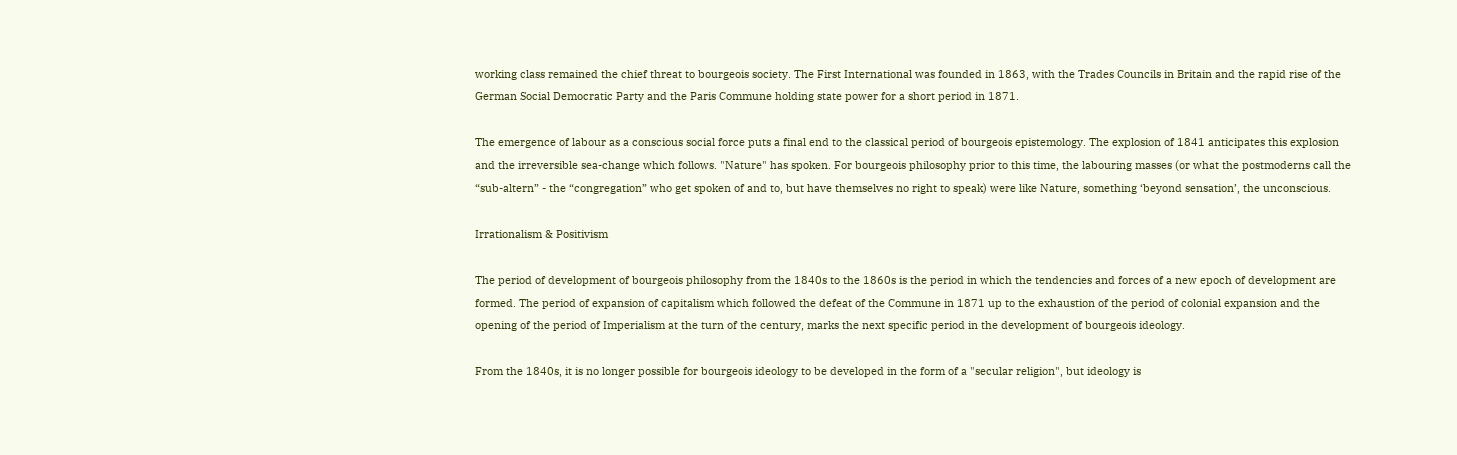working class remained the chief threat to bourgeois society. The First International was founded in 1863, with the Trades Councils in Britain and the rapid rise of the German Social Democratic Party and the Paris Commune holding state power for a short period in 1871.

The emergence of labour as a conscious social force puts a final end to the classical period of bourgeois epistemology. The explosion of 1841 anticipates this explosion and the irreversible sea-change which follows. "Nature" has spoken. For bourgeois philosophy prior to this time, the labouring masses (or what the postmoderns call the “sub-altern” - the “congregation” who get spoken of and to, but have themselves no right to speak) were like Nature, something ‘beyond sensation’, the unconscious.

Irrationalism & Positivism

The period of development of bourgeois philosophy from the 1840s to the 1860s is the period in which the tendencies and forces of a new epoch of development are formed. The period of expansion of capitalism which followed the defeat of the Commune in 1871 up to the exhaustion of the period of colonial expansion and the opening of the period of Imperialism at the turn of the century, marks the next specific period in the development of bourgeois ideology.

From the 1840s, it is no longer possible for bourgeois ideology to be developed in the form of a "secular religion", but ideology is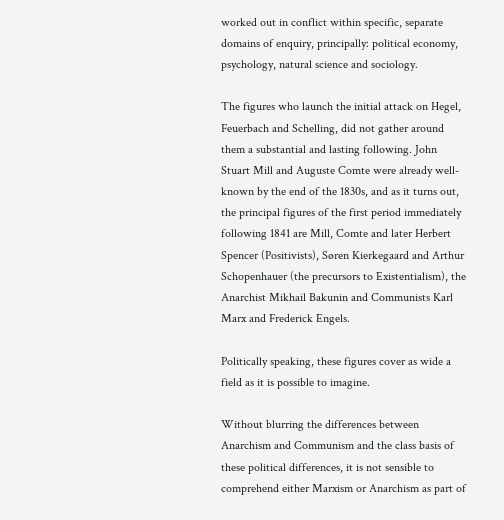worked out in conflict within specific, separate domains of enquiry, principally: political economy, psychology, natural science and sociology.

The figures who launch the initial attack on Hegel, Feuerbach and Schelling, did not gather around them a substantial and lasting following. John Stuart Mill and Auguste Comte were already well-known by the end of the 1830s, and as it turns out, the principal figures of the first period immediately following 1841 are Mill, Comte and later Herbert Spencer (Positivists), Søren Kierkegaard and Arthur Schopenhauer (the precursors to Existentialism), the Anarchist Mikhail Bakunin and Communists Karl Marx and Frederick Engels.

Politically speaking, these figures cover as wide a field as it is possible to imagine.

Without blurring the differences between Anarchism and Communism and the class basis of these political differences, it is not sensible to comprehend either Marxism or Anarchism as part of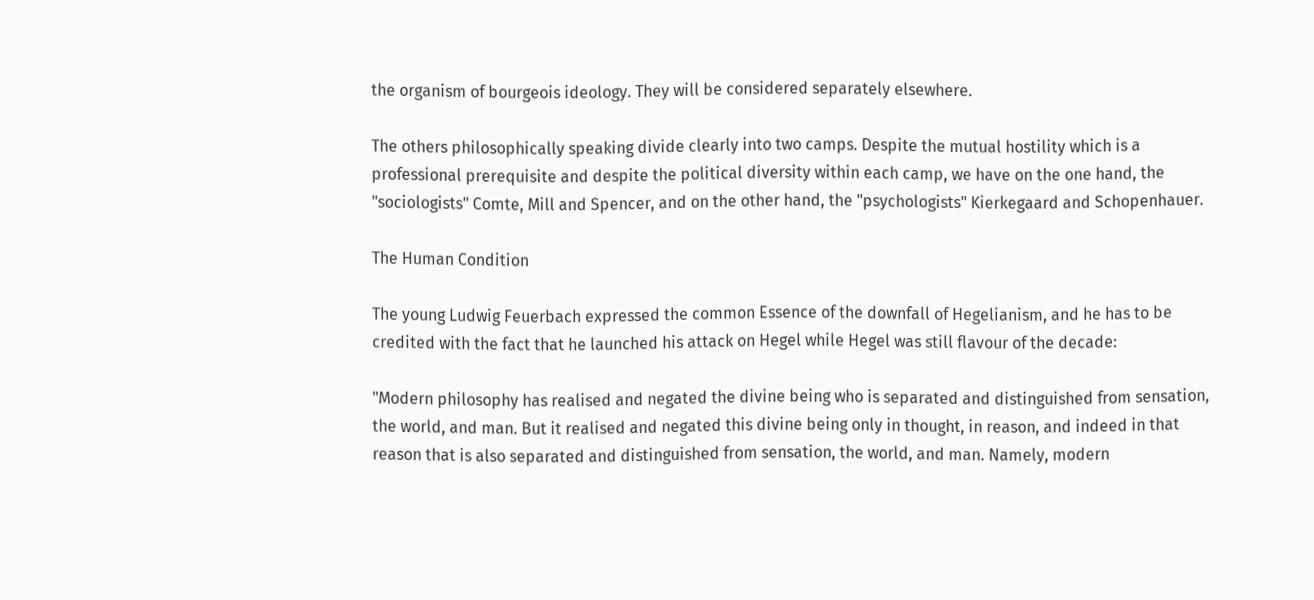the organism of bourgeois ideology. They will be considered separately elsewhere.

The others philosophically speaking divide clearly into two camps. Despite the mutual hostility which is a professional prerequisite and despite the political diversity within each camp, we have on the one hand, the "sociologists" Comte, Mill and Spencer, and on the other hand, the "psychologists" Kierkegaard and Schopenhauer.

The Human Condition

The young Ludwig Feuerbach expressed the common Essence of the downfall of Hegelianism, and he has to be credited with the fact that he launched his attack on Hegel while Hegel was still flavour of the decade:

"Modern philosophy has realised and negated the divine being who is separated and distinguished from sensation, the world, and man. But it realised and negated this divine being only in thought, in reason, and indeed in that reason that is also separated and distinguished from sensation, the world, and man. Namely, modern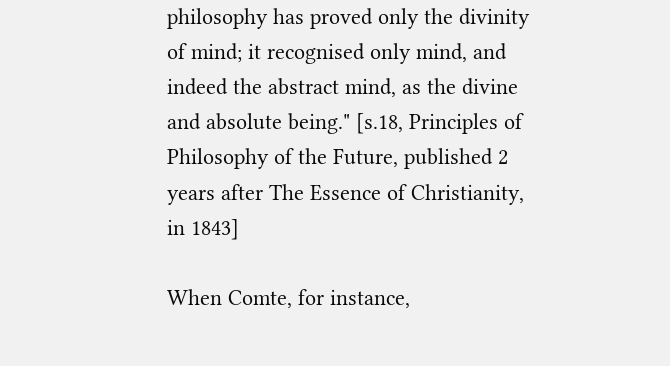philosophy has proved only the divinity of mind; it recognised only mind, and indeed the abstract mind, as the divine and absolute being." [s.18, Principles of Philosophy of the Future, published 2 years after The Essence of Christianity, in 1843]

When Comte, for instance,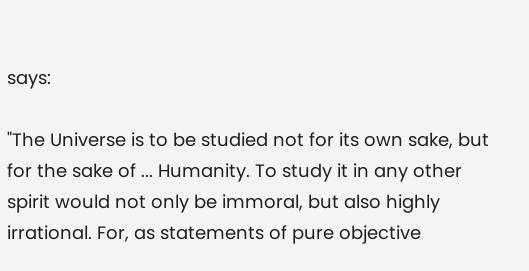says:

"The Universe is to be studied not for its own sake, but for the sake of ... Humanity. To study it in any other spirit would not only be immoral, but also highly irrational. For, as statements of pure objective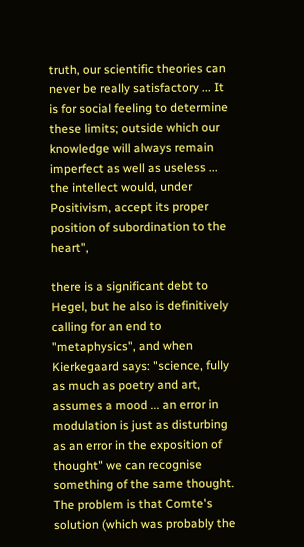truth, our scientific theories can never be really satisfactory ... It is for social feeling to determine these limits; outside which our knowledge will always remain imperfect as well as useless ... the intellect would, under Positivism, accept its proper position of subordination to the heart",

there is a significant debt to Hegel, but he also is definitively calling for an end to "metaphysics", and when Kierkegaard says: "science, fully as much as poetry and art, assumes a mood ... an error in modulation is just as disturbing as an error in the exposition of thought" we can recognise something of the same thought. The problem is that Comte's solution (which was probably the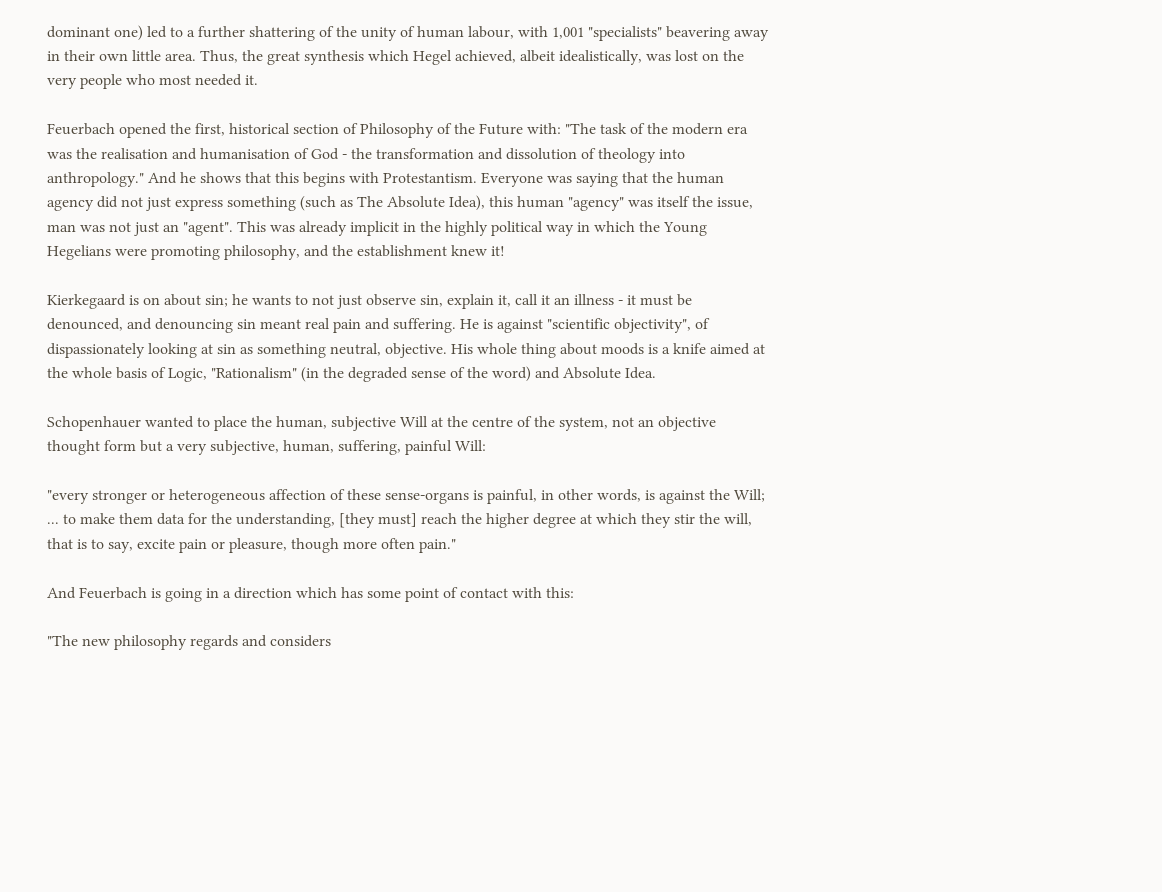dominant one) led to a further shattering of the unity of human labour, with 1,001 "specialists" beavering away in their own little area. Thus, the great synthesis which Hegel achieved, albeit idealistically, was lost on the very people who most needed it.

Feuerbach opened the first, historical section of Philosophy of the Future with: "The task of the modern era was the realisation and humanisation of God - the transformation and dissolution of theology into anthropology." And he shows that this begins with Protestantism. Everyone was saying that the human agency did not just express something (such as The Absolute Idea), this human "agency" was itself the issue, man was not just an "agent". This was already implicit in the highly political way in which the Young Hegelians were promoting philosophy, and the establishment knew it!

Kierkegaard is on about sin; he wants to not just observe sin, explain it, call it an illness - it must be denounced, and denouncing sin meant real pain and suffering. He is against "scientific objectivity", of dispassionately looking at sin as something neutral, objective. His whole thing about moods is a knife aimed at the whole basis of Logic, "Rationalism" (in the degraded sense of the word) and Absolute Idea.

Schopenhauer wanted to place the human, subjective Will at the centre of the system, not an objective thought form but a very subjective, human, suffering, painful Will:

"every stronger or heterogeneous affection of these sense-organs is painful, in other words, is against the Will; ... to make them data for the understanding, [they must] reach the higher degree at which they stir the will, that is to say, excite pain or pleasure, though more often pain."

And Feuerbach is going in a direction which has some point of contact with this:

"The new philosophy regards and considers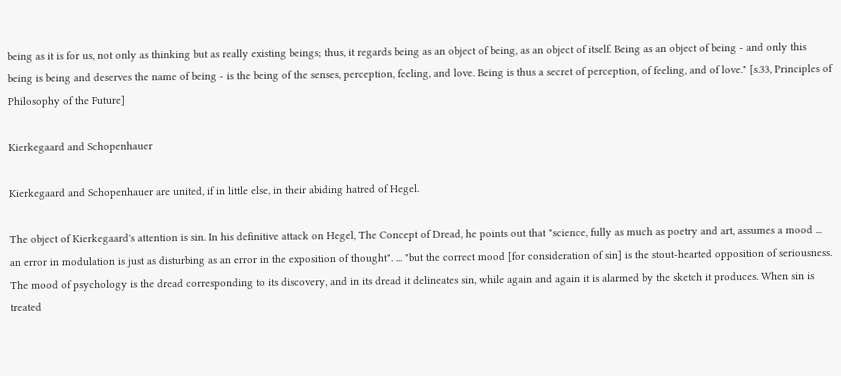being as it is for us, not only as thinking but as really existing beings; thus, it regards being as an object of being, as an object of itself. Being as an object of being - and only this being is being and deserves the name of being - is the being of the senses, perception, feeling, and love. Being is thus a secret of perception, of feeling, and of love." [s.33, Principles of Philosophy of the Future]

Kierkegaard and Schopenhauer

Kierkegaard and Schopenhauer are united, if in little else, in their abiding hatred of Hegel.

The object of Kierkegaard's attention is sin. In his definitive attack on Hegel, The Concept of Dread, he points out that "science, fully as much as poetry and art, assumes a mood ... an error in modulation is just as disturbing as an error in the exposition of thought". ... "but the correct mood [for consideration of sin] is the stout-hearted opposition of seriousness. The mood of psychology is the dread corresponding to its discovery, and in its dread it delineates sin, while again and again it is alarmed by the sketch it produces. When sin is treated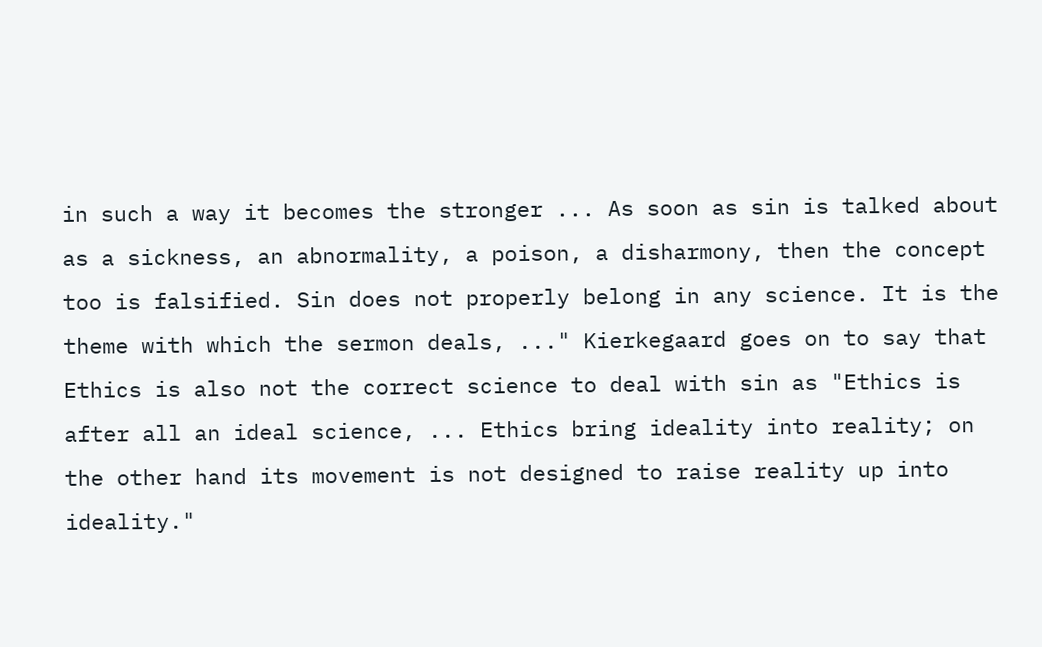in such a way it becomes the stronger ... As soon as sin is talked about as a sickness, an abnormality, a poison, a disharmony, then the concept too is falsified. Sin does not properly belong in any science. It is the theme with which the sermon deals, ..." Kierkegaard goes on to say that Ethics is also not the correct science to deal with sin as "Ethics is after all an ideal science, ... Ethics bring ideality into reality; on the other hand its movement is not designed to raise reality up into ideality."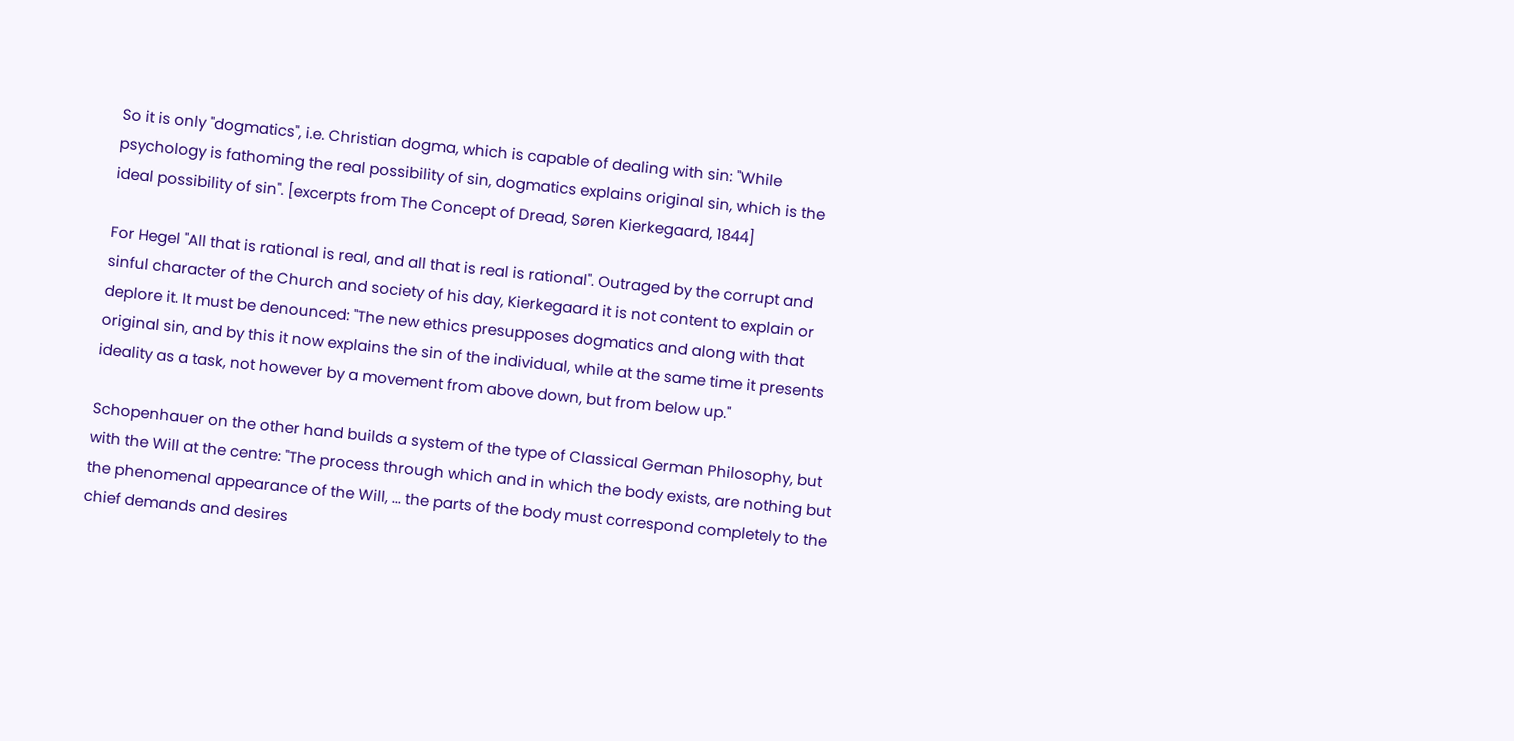So it is only "dogmatics", i.e. Christian dogma, which is capable of dealing with sin: "While psychology is fathoming the real possibility of sin, dogmatics explains original sin, which is the ideal possibility of sin". [excerpts from The Concept of Dread, Søren Kierkegaard, 1844]

For Hegel "All that is rational is real, and all that is real is rational". Outraged by the corrupt and sinful character of the Church and society of his day, Kierkegaard it is not content to explain or deplore it. It must be denounced: "The new ethics presupposes dogmatics and along with that original sin, and by this it now explains the sin of the individual, while at the same time it presents ideality as a task, not however by a movement from above down, but from below up."

Schopenhauer on the other hand builds a system of the type of Classical German Philosophy, but with the Will at the centre: "The process through which and in which the body exists, are nothing but the phenomenal appearance of the Will, ... the parts of the body must correspond completely to the chief demands and desires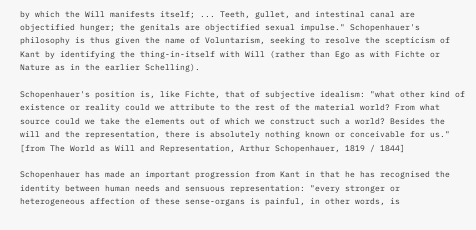by which the Will manifests itself; ... Teeth, gullet, and intestinal canal are objectified hunger; the genitals are objectified sexual impulse." Schopenhauer's philosophy is thus given the name of Voluntarism, seeking to resolve the scepticism of Kant by identifying the thing-in-itself with Will (rather than Ego as with Fichte or Nature as in the earlier Schelling).

Schopenhauer's position is, like Fichte, that of subjective idealism: "what other kind of existence or reality could we attribute to the rest of the material world? From what source could we take the elements out of which we construct such a world? Besides the will and the representation, there is absolutely nothing known or conceivable for us." [from The World as Will and Representation, Arthur Schopenhauer, 1819 / 1844]

Schopenhauer has made an important progression from Kant in that he has recognised the identity between human needs and sensuous representation: "every stronger or heterogeneous affection of these sense-organs is painful, in other words, is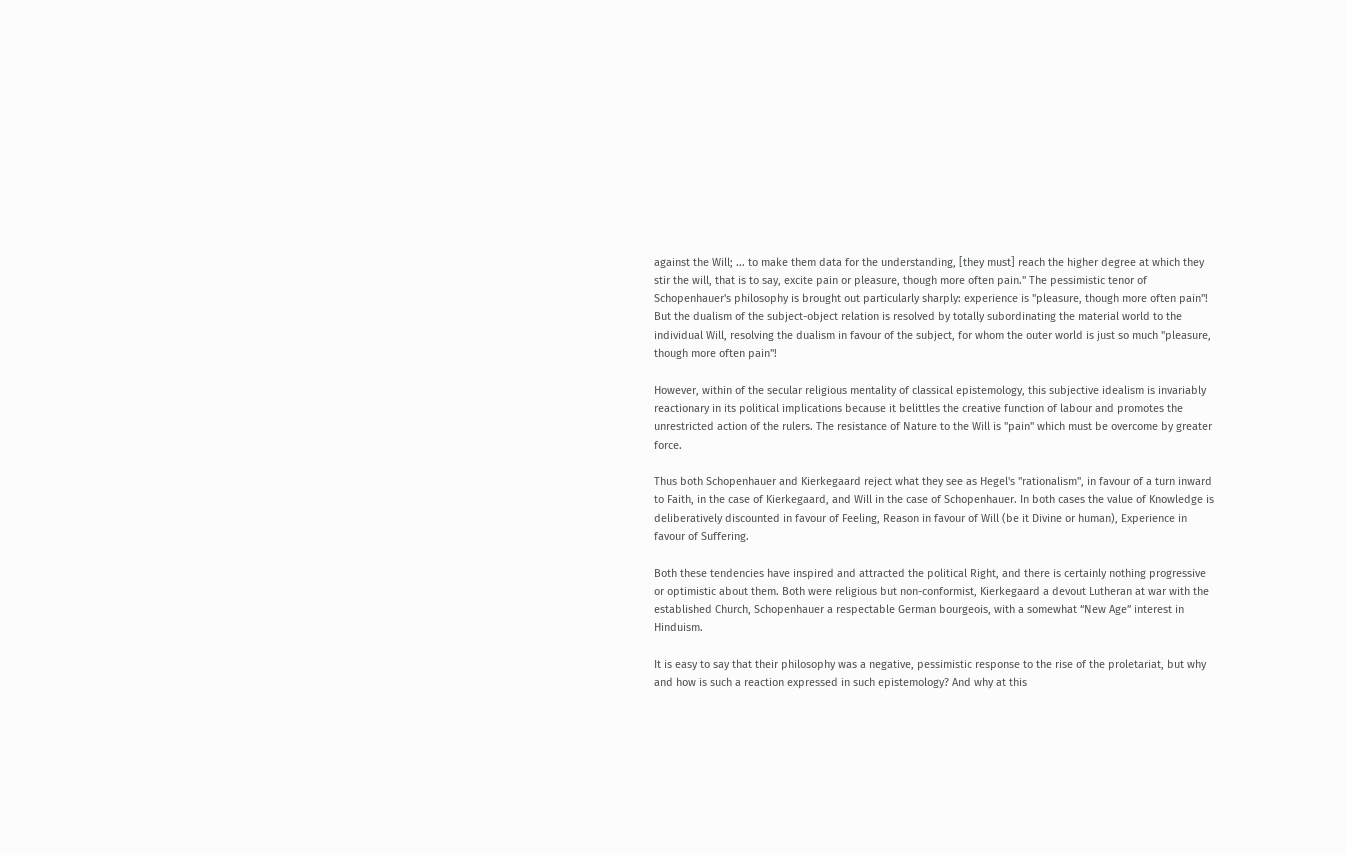against the Will; ... to make them data for the understanding, [they must] reach the higher degree at which they stir the will, that is to say, excite pain or pleasure, though more often pain." The pessimistic tenor of Schopenhauer's philosophy is brought out particularly sharply: experience is "pleasure, though more often pain"! But the dualism of the subject-object relation is resolved by totally subordinating the material world to the individual Will, resolving the dualism in favour of the subject, for whom the outer world is just so much "pleasure, though more often pain"!

However, within of the secular religious mentality of classical epistemology, this subjective idealism is invariably reactionary in its political implications because it belittles the creative function of labour and promotes the unrestricted action of the rulers. The resistance of Nature to the Will is "pain" which must be overcome by greater force.

Thus both Schopenhauer and Kierkegaard reject what they see as Hegel's "rationalism", in favour of a turn inward to Faith, in the case of Kierkegaard, and Will in the case of Schopenhauer. In both cases the value of Knowledge is deliberatively discounted in favour of Feeling, Reason in favour of Will (be it Divine or human), Experience in favour of Suffering.

Both these tendencies have inspired and attracted the political Right, and there is certainly nothing progressive or optimistic about them. Both were religious but non-conformist, Kierkegaard a devout Lutheran at war with the established Church, Schopenhauer a respectable German bourgeois, with a somewhat “New Age” interest in Hinduism.

It is easy to say that their philosophy was a negative, pessimistic response to the rise of the proletariat, but why and how is such a reaction expressed in such epistemology? And why at this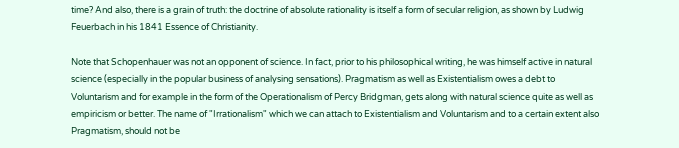time? And also, there is a grain of truth: the doctrine of absolute rationality is itself a form of secular religion, as shown by Ludwig Feuerbach in his 1841 Essence of Christianity.

Note that Schopenhauer was not an opponent of science. In fact, prior to his philosophical writing, he was himself active in natural science (especially in the popular business of analysing sensations). Pragmatism as well as Existentialism owes a debt to Voluntarism and for example in the form of the Operationalism of Percy Bridgman, gets along with natural science quite as well as empiricism or better. The name of "Irrationalism" which we can attach to Existentialism and Voluntarism and to a certain extent also Pragmatism, should not be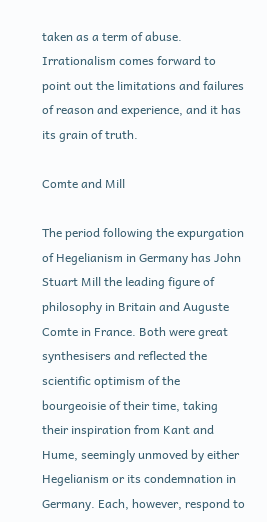taken as a term of abuse. Irrationalism comes forward to point out the limitations and failures of reason and experience, and it has its grain of truth.

Comte and Mill

The period following the expurgation of Hegelianism in Germany has John Stuart Mill the leading figure of philosophy in Britain and Auguste Comte in France. Both were great synthesisers and reflected the scientific optimism of the bourgeoisie of their time, taking their inspiration from Kant and Hume, seemingly unmoved by either Hegelianism or its condemnation in Germany. Each, however, respond to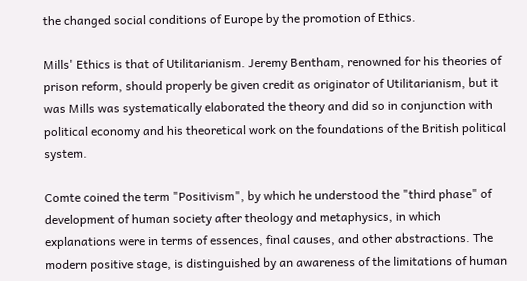the changed social conditions of Europe by the promotion of Ethics.

Mills' Ethics is that of Utilitarianism. Jeremy Bentham, renowned for his theories of prison reform, should properly be given credit as originator of Utilitarianism, but it was Mills was systematically elaborated the theory and did so in conjunction with political economy and his theoretical work on the foundations of the British political system.

Comte coined the term "Positivism", by which he understood the "third phase" of development of human society after theology and metaphysics, in which explanations were in terms of essences, final causes, and other abstractions. The modern positive stage, is distinguished by an awareness of the limitations of human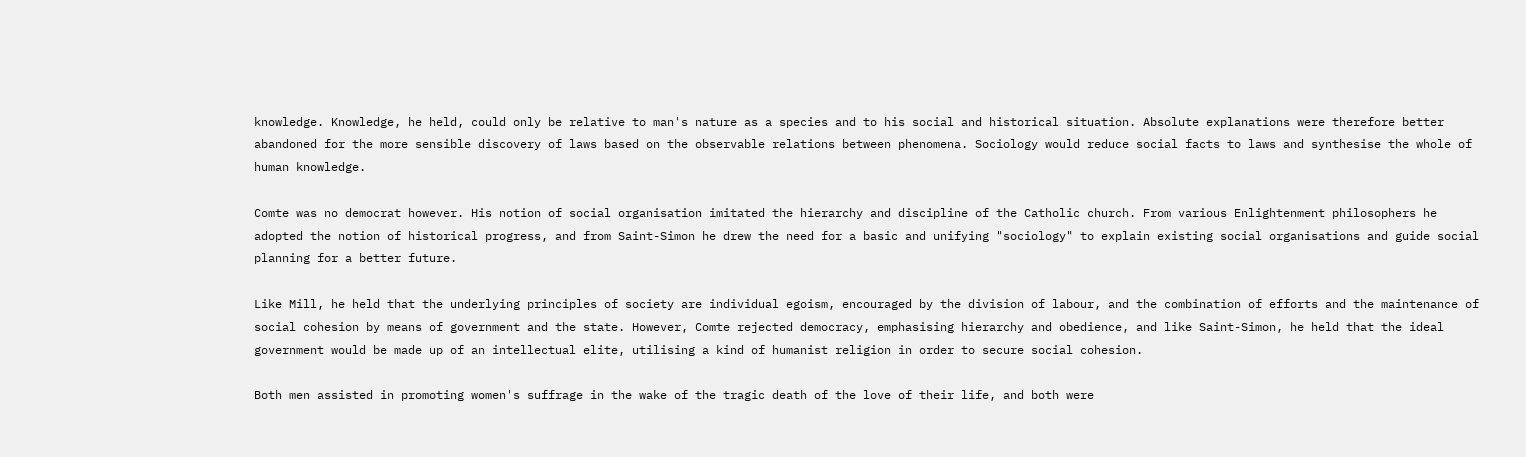knowledge. Knowledge, he held, could only be relative to man's nature as a species and to his social and historical situation. Absolute explanations were therefore better abandoned for the more sensible discovery of laws based on the observable relations between phenomena. Sociology would reduce social facts to laws and synthesise the whole of human knowledge.

Comte was no democrat however. His notion of social organisation imitated the hierarchy and discipline of the Catholic church. From various Enlightenment philosophers he adopted the notion of historical progress, and from Saint-Simon he drew the need for a basic and unifying "sociology" to explain existing social organisations and guide social planning for a better future.

Like Mill, he held that the underlying principles of society are individual egoism, encouraged by the division of labour, and the combination of efforts and the maintenance of social cohesion by means of government and the state. However, Comte rejected democracy, emphasising hierarchy and obedience, and like Saint-Simon, he held that the ideal government would be made up of an intellectual elite, utilising a kind of humanist religion in order to secure social cohesion.

Both men assisted in promoting women's suffrage in the wake of the tragic death of the love of their life, and both were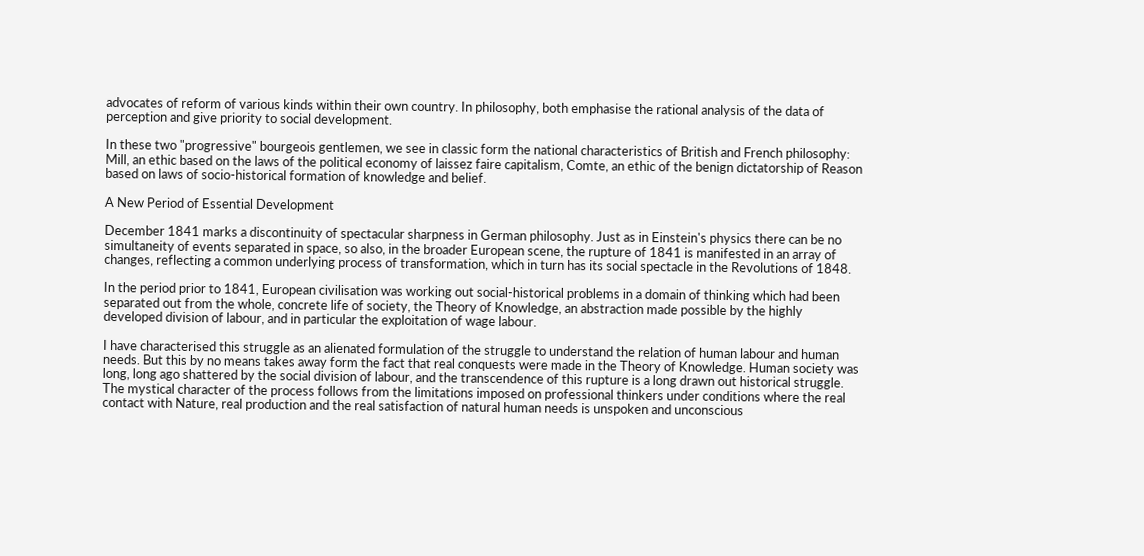advocates of reform of various kinds within their own country. In philosophy, both emphasise the rational analysis of the data of perception and give priority to social development.

In these two "progressive" bourgeois gentlemen, we see in classic form the national characteristics of British and French philosophy: Mill, an ethic based on the laws of the political economy of laissez faire capitalism, Comte, an ethic of the benign dictatorship of Reason based on laws of socio-historical formation of knowledge and belief.

A New Period of Essential Development

December 1841 marks a discontinuity of spectacular sharpness in German philosophy. Just as in Einstein's physics there can be no simultaneity of events separated in space, so also, in the broader European scene, the rupture of 1841 is manifested in an array of changes, reflecting a common underlying process of transformation, which in turn has its social spectacle in the Revolutions of 1848.

In the period prior to 1841, European civilisation was working out social-historical problems in a domain of thinking which had been separated out from the whole, concrete life of society, the Theory of Knowledge, an abstraction made possible by the highly developed division of labour, and in particular the exploitation of wage labour.

I have characterised this struggle as an alienated formulation of the struggle to understand the relation of human labour and human needs. But this by no means takes away form the fact that real conquests were made in the Theory of Knowledge. Human society was long, long ago shattered by the social division of labour, and the transcendence of this rupture is a long drawn out historical struggle. The mystical character of the process follows from the limitations imposed on professional thinkers under conditions where the real contact with Nature, real production and the real satisfaction of natural human needs is unspoken and unconscious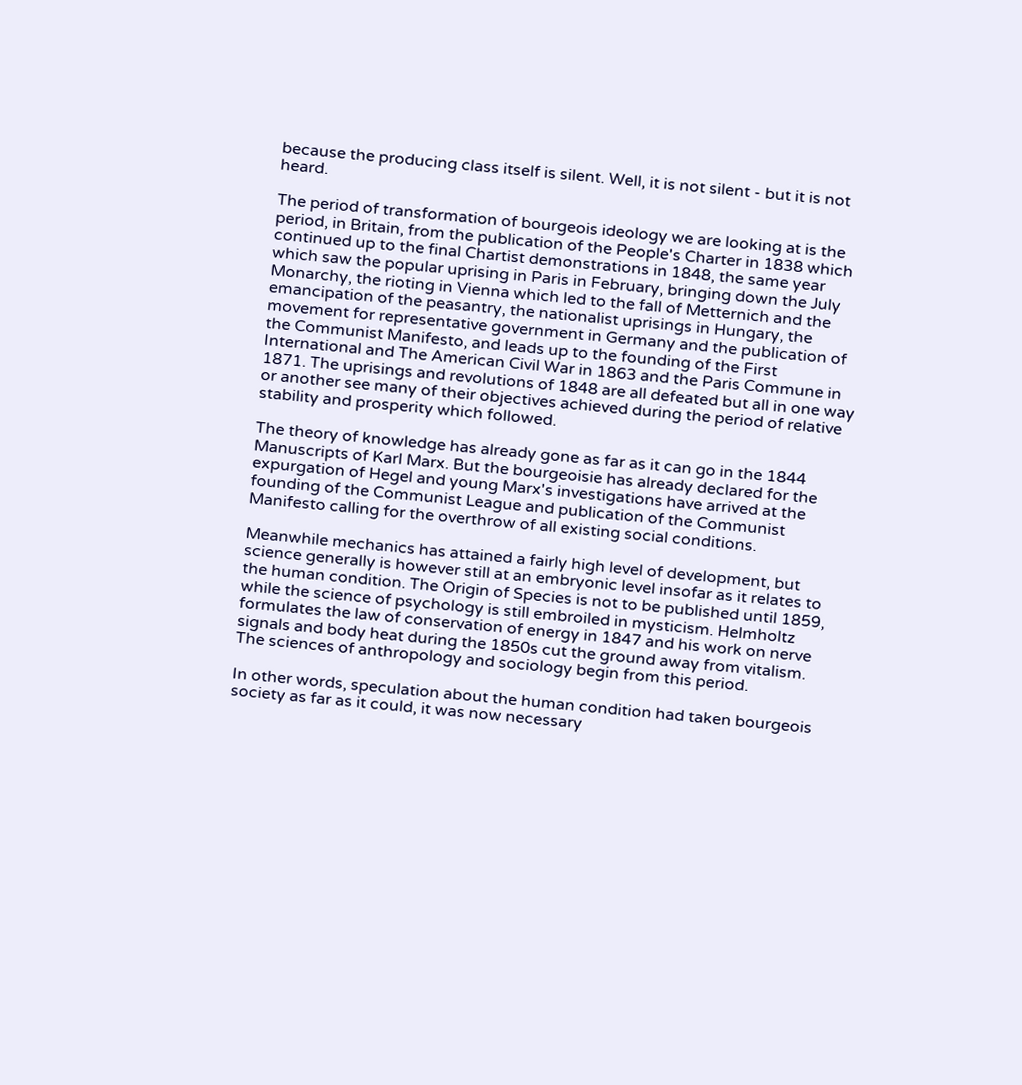because the producing class itself is silent. Well, it is not silent - but it is not heard.

The period of transformation of bourgeois ideology we are looking at is the period, in Britain, from the publication of the People's Charter in 1838 which continued up to the final Chartist demonstrations in 1848, the same year which saw the popular uprising in Paris in February, bringing down the July Monarchy, the rioting in Vienna which led to the fall of Metternich and the emancipation of the peasantry, the nationalist uprisings in Hungary, the movement for representative government in Germany and the publication of the Communist Manifesto, and leads up to the founding of the First International and The American Civil War in 1863 and the Paris Commune in 1871. The uprisings and revolutions of 1848 are all defeated but all in one way or another see many of their objectives achieved during the period of relative stability and prosperity which followed.

The theory of knowledge has already gone as far as it can go in the 1844 Manuscripts of Karl Marx. But the bourgeoisie has already declared for the expurgation of Hegel and young Marx's investigations have arrived at the founding of the Communist League and publication of the Communist Manifesto calling for the overthrow of all existing social conditions.

Meanwhile mechanics has attained a fairly high level of development, but science generally is however still at an embryonic level insofar as it relates to the human condition. The Origin of Species is not to be published until 1859, while the science of psychology is still embroiled in mysticism. Helmholtz formulates the law of conservation of energy in 1847 and his work on nerve signals and body heat during the 1850s cut the ground away from vitalism. The sciences of anthropology and sociology begin from this period.

In other words, speculation about the human condition had taken bourgeois society as far as it could, it was now necessary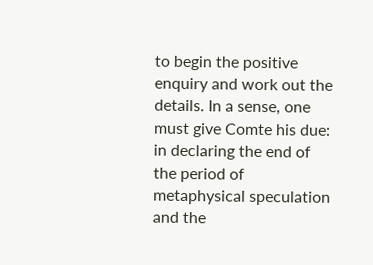to begin the positive enquiry and work out the details. In a sense, one must give Comte his due: in declaring the end of the period of metaphysical speculation and the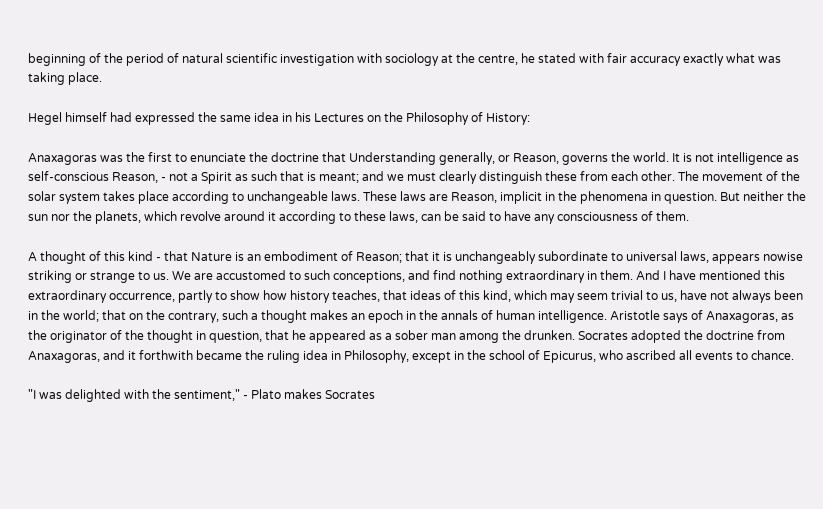beginning of the period of natural scientific investigation with sociology at the centre, he stated with fair accuracy exactly what was taking place.

Hegel himself had expressed the same idea in his Lectures on the Philosophy of History:

Anaxagoras was the first to enunciate the doctrine that Understanding generally, or Reason, governs the world. It is not intelligence as self-conscious Reason, - not a Spirit as such that is meant; and we must clearly distinguish these from each other. The movement of the solar system takes place according to unchangeable laws. These laws are Reason, implicit in the phenomena in question. But neither the sun nor the planets, which revolve around it according to these laws, can be said to have any consciousness of them.

A thought of this kind - that Nature is an embodiment of Reason; that it is unchangeably subordinate to universal laws, appears nowise striking or strange to us. We are accustomed to such conceptions, and find nothing extraordinary in them. And I have mentioned this extraordinary occurrence, partly to show how history teaches, that ideas of this kind, which may seem trivial to us, have not always been in the world; that on the contrary, such a thought makes an epoch in the annals of human intelligence. Aristotle says of Anaxagoras, as the originator of the thought in question, that he appeared as a sober man among the drunken. Socrates adopted the doctrine from Anaxagoras, and it forthwith became the ruling idea in Philosophy, except in the school of Epicurus, who ascribed all events to chance.

"I was delighted with the sentiment," - Plato makes Socrates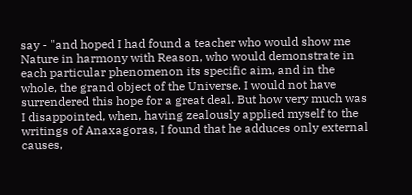say - "and hoped I had found a teacher who would show me Nature in harmony with Reason, who would demonstrate in each particular phenomenon its specific aim, and in the whole, the grand object of the Universe. I would not have surrendered this hope for a great deal. But how very much was I disappointed, when, having zealously applied myself to the writings of Anaxagoras, I found that he adduces only external causes,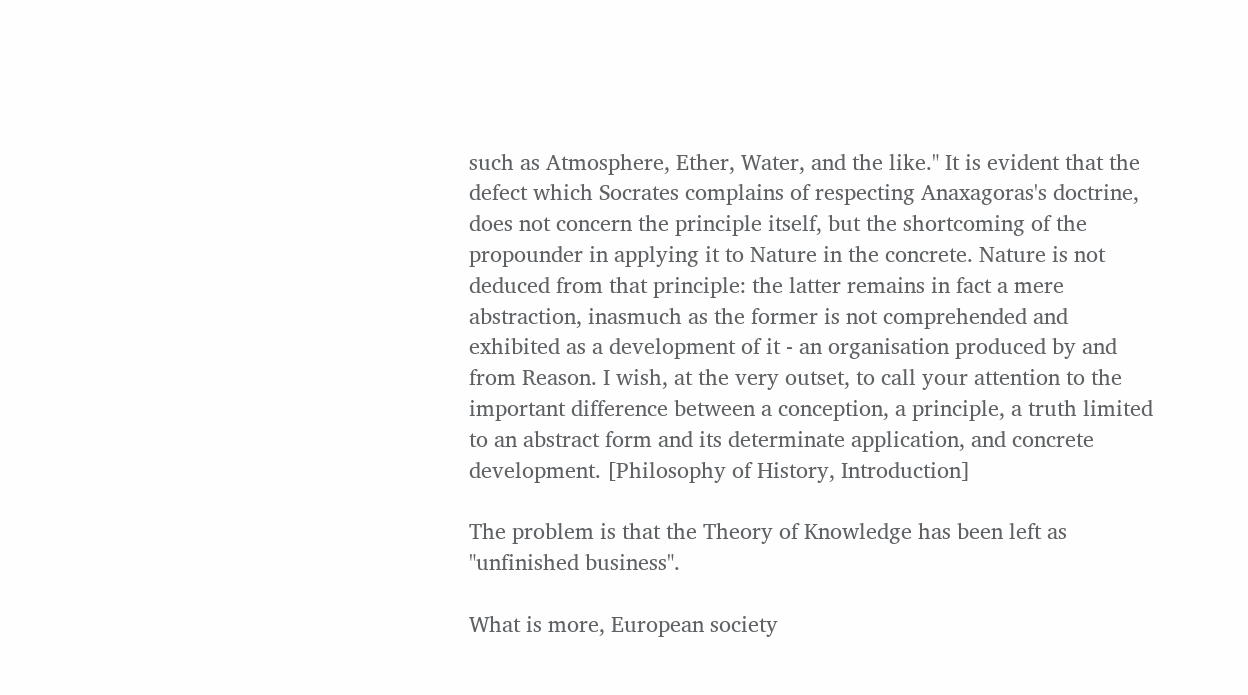such as Atmosphere, Ether, Water, and the like." It is evident that the defect which Socrates complains of respecting Anaxagoras's doctrine, does not concern the principle itself, but the shortcoming of the propounder in applying it to Nature in the concrete. Nature is not deduced from that principle: the latter remains in fact a mere abstraction, inasmuch as the former is not comprehended and exhibited as a development of it - an organisation produced by and from Reason. I wish, at the very outset, to call your attention to the important difference between a conception, a principle, a truth limited to an abstract form and its determinate application, and concrete development. [Philosophy of History, Introduction]

The problem is that the Theory of Knowledge has been left as "unfinished business".

What is more, European society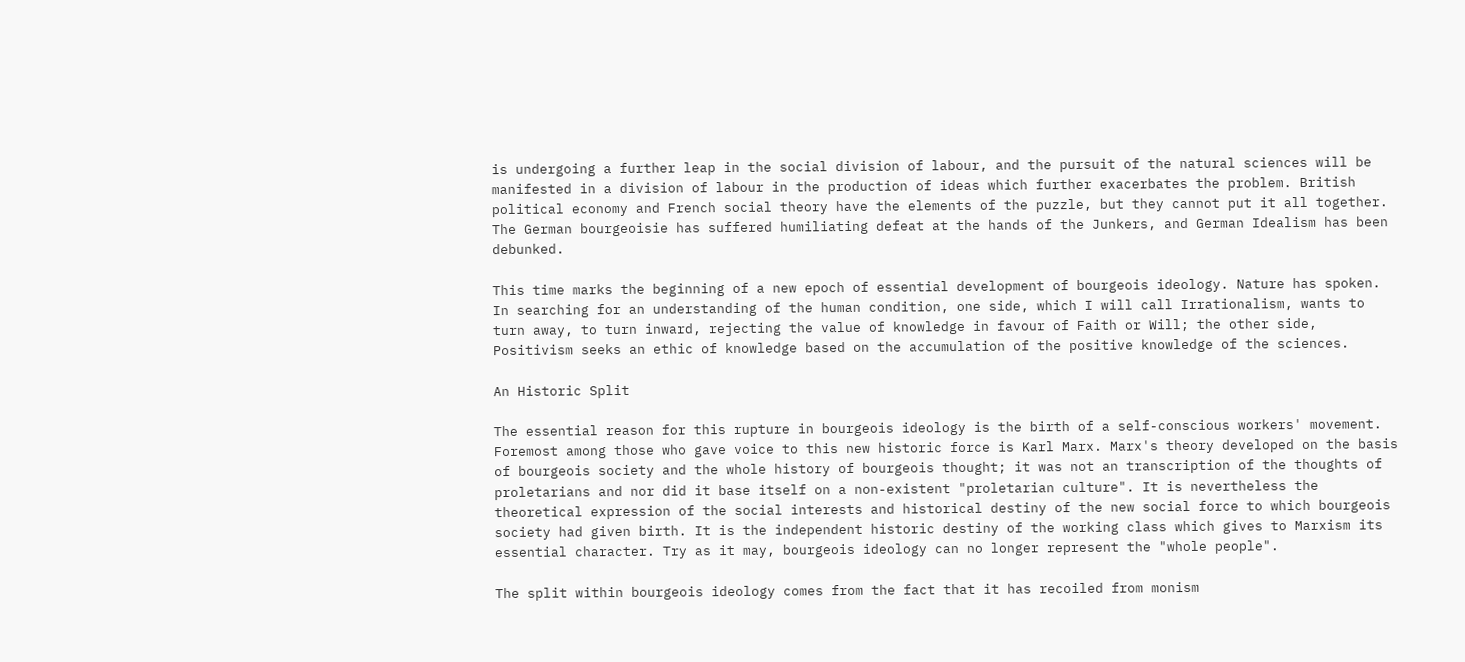is undergoing a further leap in the social division of labour, and the pursuit of the natural sciences will be manifested in a division of labour in the production of ideas which further exacerbates the problem. British political economy and French social theory have the elements of the puzzle, but they cannot put it all together. The German bourgeoisie has suffered humiliating defeat at the hands of the Junkers, and German Idealism has been debunked.

This time marks the beginning of a new epoch of essential development of bourgeois ideology. Nature has spoken. In searching for an understanding of the human condition, one side, which I will call Irrationalism, wants to turn away, to turn inward, rejecting the value of knowledge in favour of Faith or Will; the other side, Positivism seeks an ethic of knowledge based on the accumulation of the positive knowledge of the sciences.

An Historic Split

The essential reason for this rupture in bourgeois ideology is the birth of a self-conscious workers' movement. Foremost among those who gave voice to this new historic force is Karl Marx. Marx's theory developed on the basis of bourgeois society and the whole history of bourgeois thought; it was not an transcription of the thoughts of proletarians and nor did it base itself on a non-existent "proletarian culture". It is nevertheless the theoretical expression of the social interests and historical destiny of the new social force to which bourgeois society had given birth. It is the independent historic destiny of the working class which gives to Marxism its essential character. Try as it may, bourgeois ideology can no longer represent the "whole people".

The split within bourgeois ideology comes from the fact that it has recoiled from monism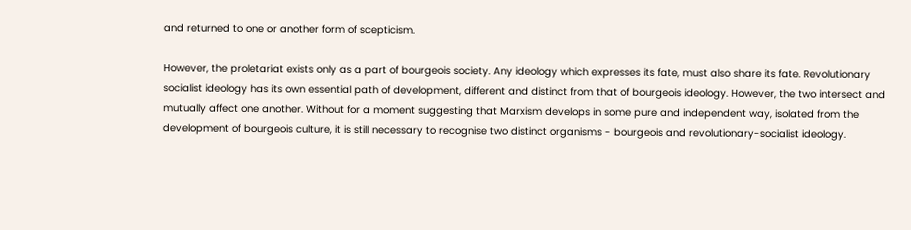and returned to one or another form of scepticism.

However, the proletariat exists only as a part of bourgeois society. Any ideology which expresses its fate, must also share its fate. Revolutionary socialist ideology has its own essential path of development, different and distinct from that of bourgeois ideology. However, the two intersect and mutually affect one another. Without for a moment suggesting that Marxism develops in some pure and independent way, isolated from the development of bourgeois culture, it is still necessary to recognise two distinct organisms - bourgeois and revolutionary-socialist ideology.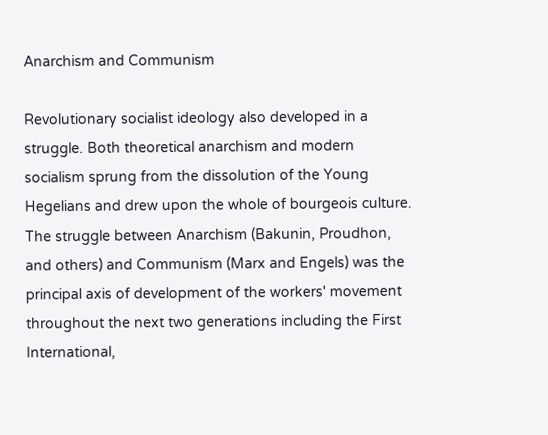Anarchism and Communism

Revolutionary socialist ideology also developed in a struggle. Both theoretical anarchism and modern socialism sprung from the dissolution of the Young Hegelians and drew upon the whole of bourgeois culture. The struggle between Anarchism (Bakunin, Proudhon, and others) and Communism (Marx and Engels) was the principal axis of development of the workers' movement throughout the next two generations including the First International,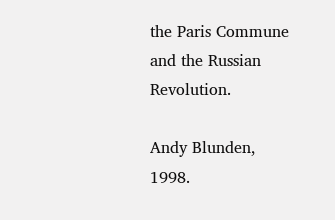the Paris Commune and the Russian Revolution.

Andy Blunden, 1998.